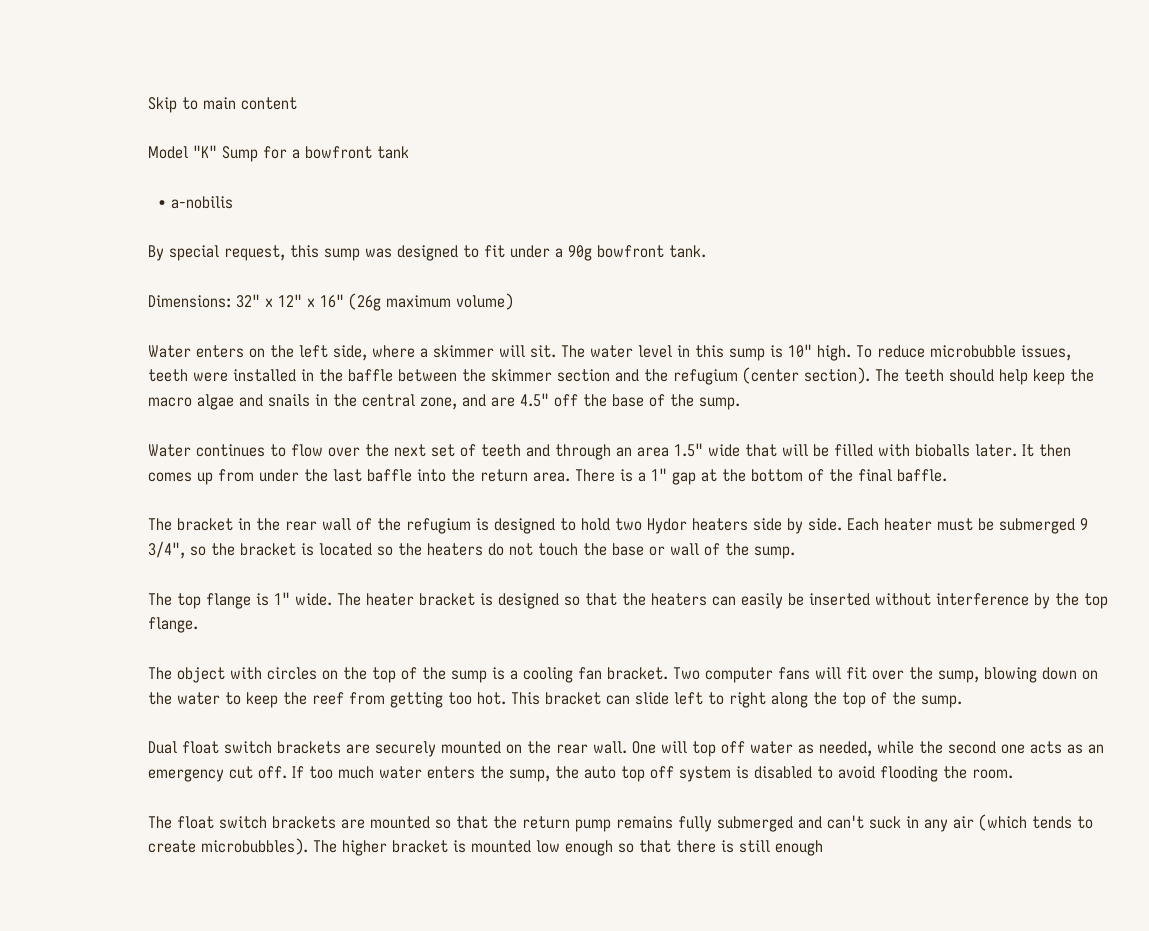Skip to main content

Model "K" Sump for a bowfront tank

  • a-nobilis

By special request, this sump was designed to fit under a 90g bowfront tank.

Dimensions: 32" x 12" x 16" (26g maximum volume)

Water enters on the left side, where a skimmer will sit. The water level in this sump is 10" high. To reduce microbubble issues, teeth were installed in the baffle between the skimmer section and the refugium (center section). The teeth should help keep the macro algae and snails in the central zone, and are 4.5" off the base of the sump.

Water continues to flow over the next set of teeth and through an area 1.5" wide that will be filled with bioballs later. It then comes up from under the last baffle into the return area. There is a 1" gap at the bottom of the final baffle.

The bracket in the rear wall of the refugium is designed to hold two Hydor heaters side by side. Each heater must be submerged 9 3/4", so the bracket is located so the heaters do not touch the base or wall of the sump.

The top flange is 1" wide. The heater bracket is designed so that the heaters can easily be inserted without interference by the top flange.

The object with circles on the top of the sump is a cooling fan bracket. Two computer fans will fit over the sump, blowing down on the water to keep the reef from getting too hot. This bracket can slide left to right along the top of the sump.

Dual float switch brackets are securely mounted on the rear wall. One will top off water as needed, while the second one acts as an emergency cut off. If too much water enters the sump, the auto top off system is disabled to avoid flooding the room.

The float switch brackets are mounted so that the return pump remains fully submerged and can't suck in any air (which tends to create microbubbles). The higher bracket is mounted low enough so that there is still enough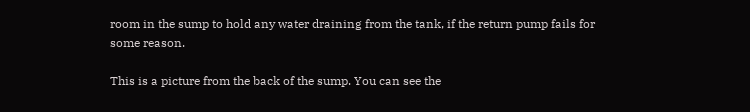room in the sump to hold any water draining from the tank, if the return pump fails for some reason.

This is a picture from the back of the sump. You can see the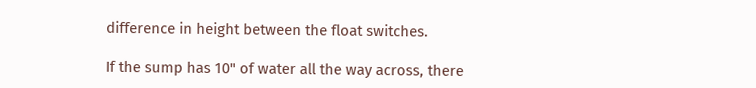difference in height between the float switches.

If the sump has 10" of water all the way across, there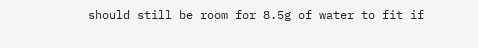should still be room for 8.5g of water to fit if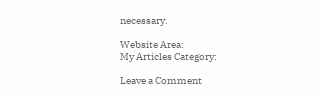necessary.

Website Area:
My Articles Category:

Leave a Comment